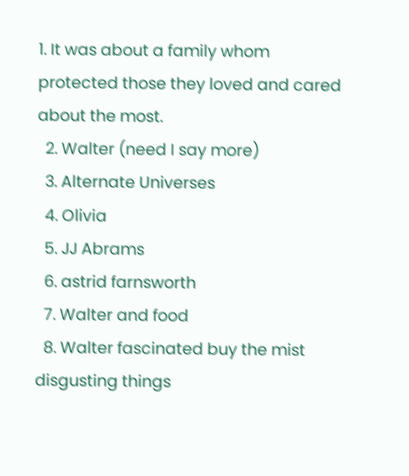1. It was about a family whom protected those they loved and cared about the most.
  2. Walter (need I say more)
  3. Alternate Universes
  4. Olivia
  5. JJ Abrams
  6. astrid farnsworth
  7. Walter and food
  8. Walter fascinated buy the mist disgusting things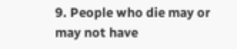9. People who die may or may not have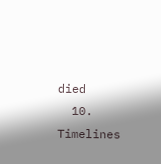died
  10. Timelines